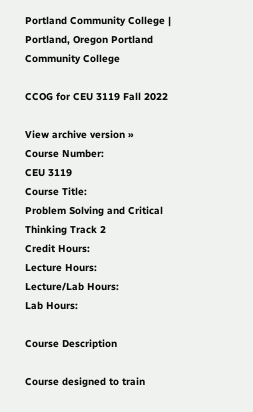Portland Community College | Portland, Oregon Portland Community College

CCOG for CEU 3119 Fall 2022

View archive version »
Course Number:
CEU 3119
Course Title:
Problem Solving and Critical Thinking Track 2
Credit Hours:
Lecture Hours:
Lecture/Lab Hours:
Lab Hours:

Course Description

Course designed to train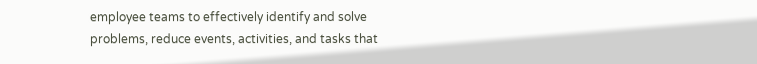employee teams to effectively identify and solve problems, reduce events, activities, and tasks that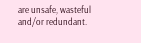are unsafe, wasteful and/or redundant.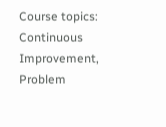Course topics: Continuous Improvement, Problem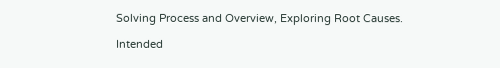Solving Process and Overview, Exploring Root Causes.

Intended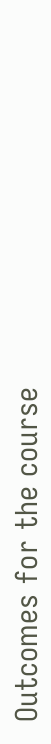Outcomes for the course